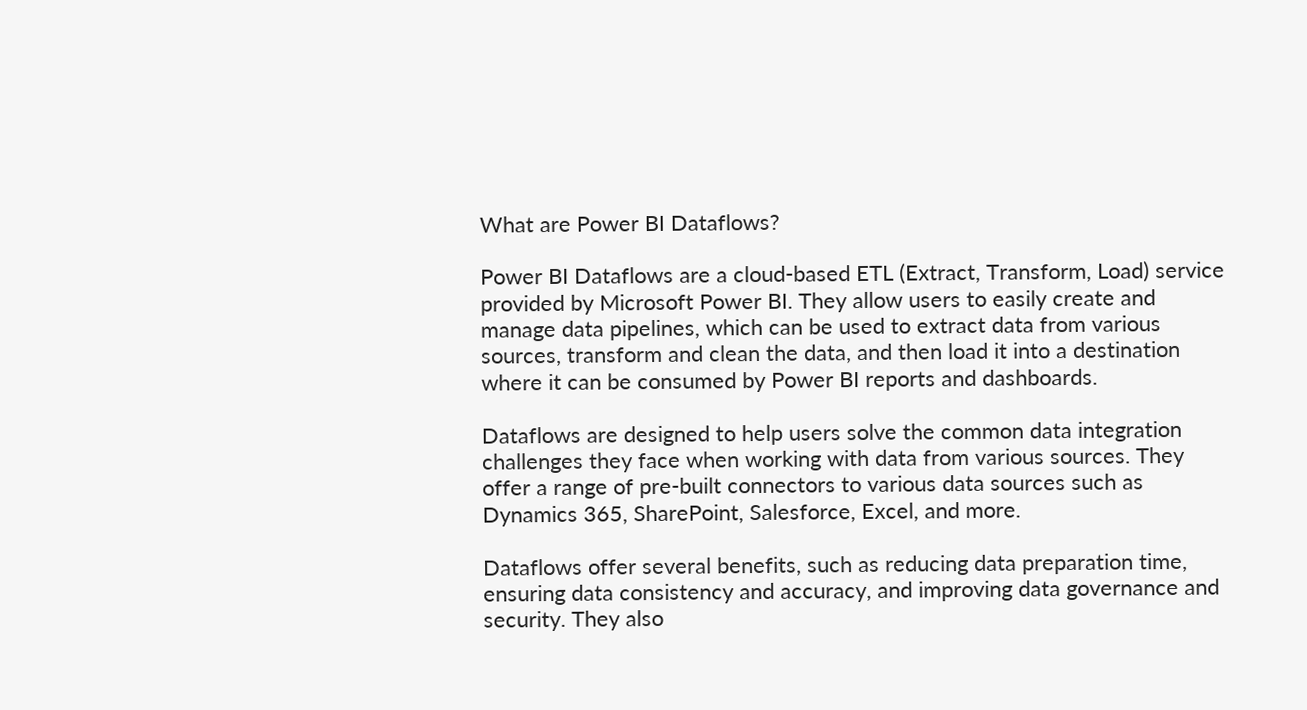What are Power BI Dataflows?

Power BI Dataflows are a cloud-based ETL (Extract, Transform, Load) service provided by Microsoft Power BI. They allow users to easily create and manage data pipelines, which can be used to extract data from various sources, transform and clean the data, and then load it into a destination where it can be consumed by Power BI reports and dashboards.

Dataflows are designed to help users solve the common data integration challenges they face when working with data from various sources. They offer a range of pre-built connectors to various data sources such as Dynamics 365, SharePoint, Salesforce, Excel, and more.

Dataflows offer several benefits, such as reducing data preparation time, ensuring data consistency and accuracy, and improving data governance and security. They also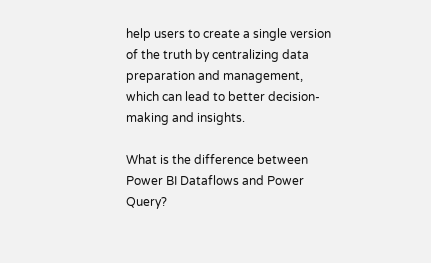help users to create a single version of the truth by centralizing data preparation and management, which can lead to better decision-making and insights.

What is the difference between Power BI Dataflows and Power Query?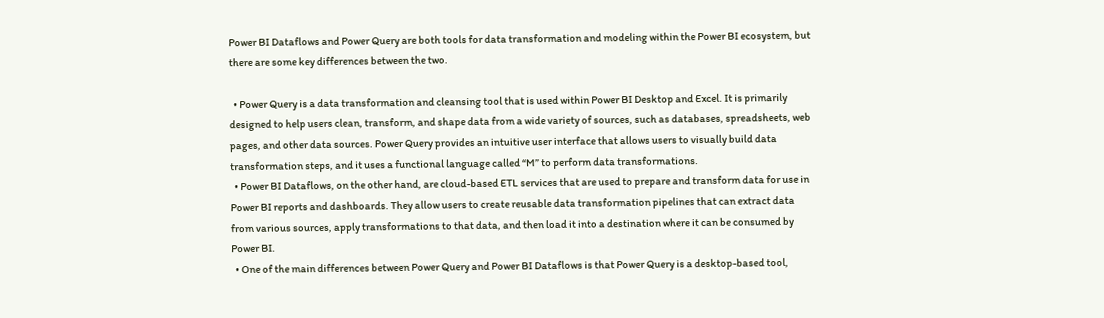Power BI Dataflows and Power Query are both tools for data transformation and modeling within the Power BI ecosystem, but there are some key differences between the two.

  • Power Query is a data transformation and cleansing tool that is used within Power BI Desktop and Excel. It is primarily designed to help users clean, transform, and shape data from a wide variety of sources, such as databases, spreadsheets, web pages, and other data sources. Power Query provides an intuitive user interface that allows users to visually build data transformation steps, and it uses a functional language called “M” to perform data transformations.
  • Power BI Dataflows, on the other hand, are cloud-based ETL services that are used to prepare and transform data for use in Power BI reports and dashboards. They allow users to create reusable data transformation pipelines that can extract data from various sources, apply transformations to that data, and then load it into a destination where it can be consumed by Power BI.
  • One of the main differences between Power Query and Power BI Dataflows is that Power Query is a desktop-based tool,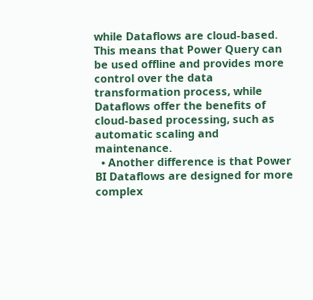while Dataflows are cloud-based. This means that Power Query can be used offline and provides more control over the data transformation process, while Dataflows offer the benefits of cloud-based processing, such as automatic scaling and maintenance.
  • Another difference is that Power BI Dataflows are designed for more complex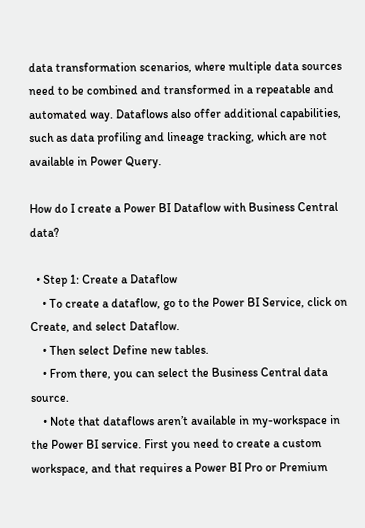data transformation scenarios, where multiple data sources need to be combined and transformed in a repeatable and automated way. Dataflows also offer additional capabilities, such as data profiling and lineage tracking, which are not available in Power Query.

How do I create a Power BI Dataflow with Business Central data?

  • Step 1: Create a Dataflow
    • To create a dataflow, go to the Power BI Service, click on Create, and select Dataflow.
    • Then select Define new tables.
    • From there, you can select the Business Central data source.
    • Note that dataflows aren’t available in my-workspace in the Power BI service. First you need to create a custom workspace, and that requires a Power BI Pro or Premium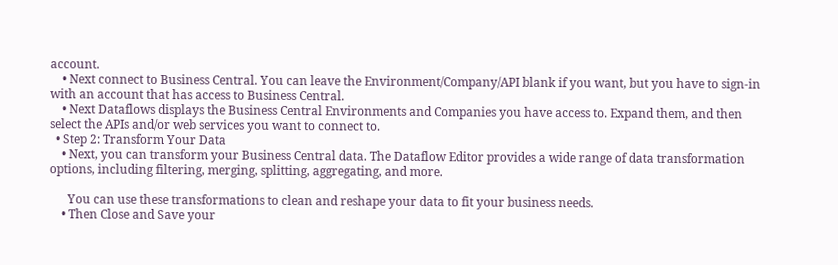account.
    • Next connect to Business Central. You can leave the Environment/Company/API blank if you want, but you have to sign-in with an account that has access to Business Central.
    • Next Dataflows displays the Business Central Environments and Companies you have access to. Expand them, and then select the APIs and/or web services you want to connect to.
  • Step 2: Transform Your Data
    • Next, you can transform your Business Central data. The Dataflow Editor provides a wide range of data transformation options, including filtering, merging, splitting, aggregating, and more.

      You can use these transformations to clean and reshape your data to fit your business needs.
    • Then Close and Save your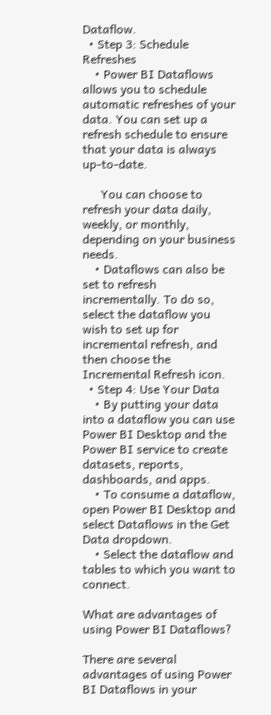Dataflow.
  • Step 3: Schedule Refreshes
    • Power BI Dataflows allows you to schedule automatic refreshes of your data. You can set up a refresh schedule to ensure that your data is always up-to-date.

      You can choose to refresh your data daily, weekly, or monthly, depending on your business needs.
    • Dataflows can also be set to refresh incrementally. To do so, select the dataflow you wish to set up for incremental refresh, and then choose the Incremental Refresh icon.
  • Step 4: Use Your Data
    • By putting your data into a dataflow you can use Power BI Desktop and the Power BI service to create datasets, reports, dashboards, and apps.
    • To consume a dataflow, open Power BI Desktop and select Dataflows in the Get Data dropdown.
    • Select the dataflow and tables to which you want to connect.

What are advantages of using Power BI Dataflows?

There are several advantages of using Power BI Dataflows in your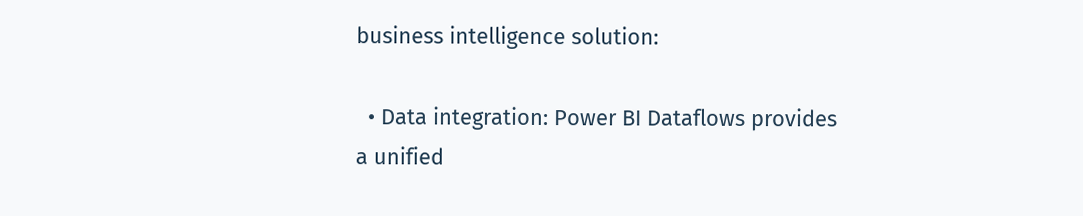business intelligence solution:

  • Data integration: Power BI Dataflows provides a unified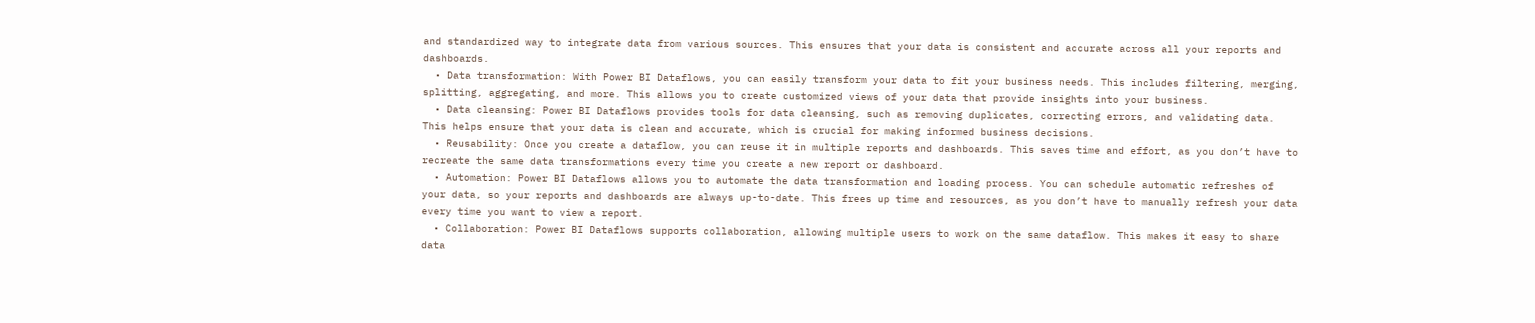and standardized way to integrate data from various sources. This ensures that your data is consistent and accurate across all your reports and dashboards.
  • Data transformation: With Power BI Dataflows, you can easily transform your data to fit your business needs. This includes filtering, merging, splitting, aggregating, and more. This allows you to create customized views of your data that provide insights into your business.
  • Data cleansing: Power BI Dataflows provides tools for data cleansing, such as removing duplicates, correcting errors, and validating data. This helps ensure that your data is clean and accurate, which is crucial for making informed business decisions.
  • Reusability: Once you create a dataflow, you can reuse it in multiple reports and dashboards. This saves time and effort, as you don’t have to recreate the same data transformations every time you create a new report or dashboard.
  • Automation: Power BI Dataflows allows you to automate the data transformation and loading process. You can schedule automatic refreshes of your data, so your reports and dashboards are always up-to-date. This frees up time and resources, as you don’t have to manually refresh your data every time you want to view a report.
  • Collaboration: Power BI Dataflows supports collaboration, allowing multiple users to work on the same dataflow. This makes it easy to share data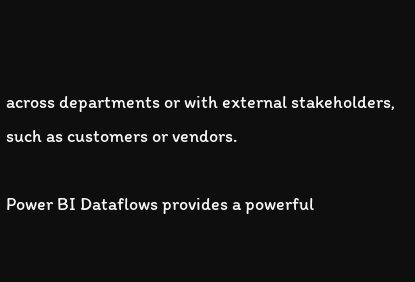across departments or with external stakeholders, such as customers or vendors.

Power BI Dataflows provides a powerful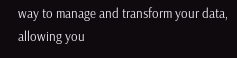way to manage and transform your data, allowing you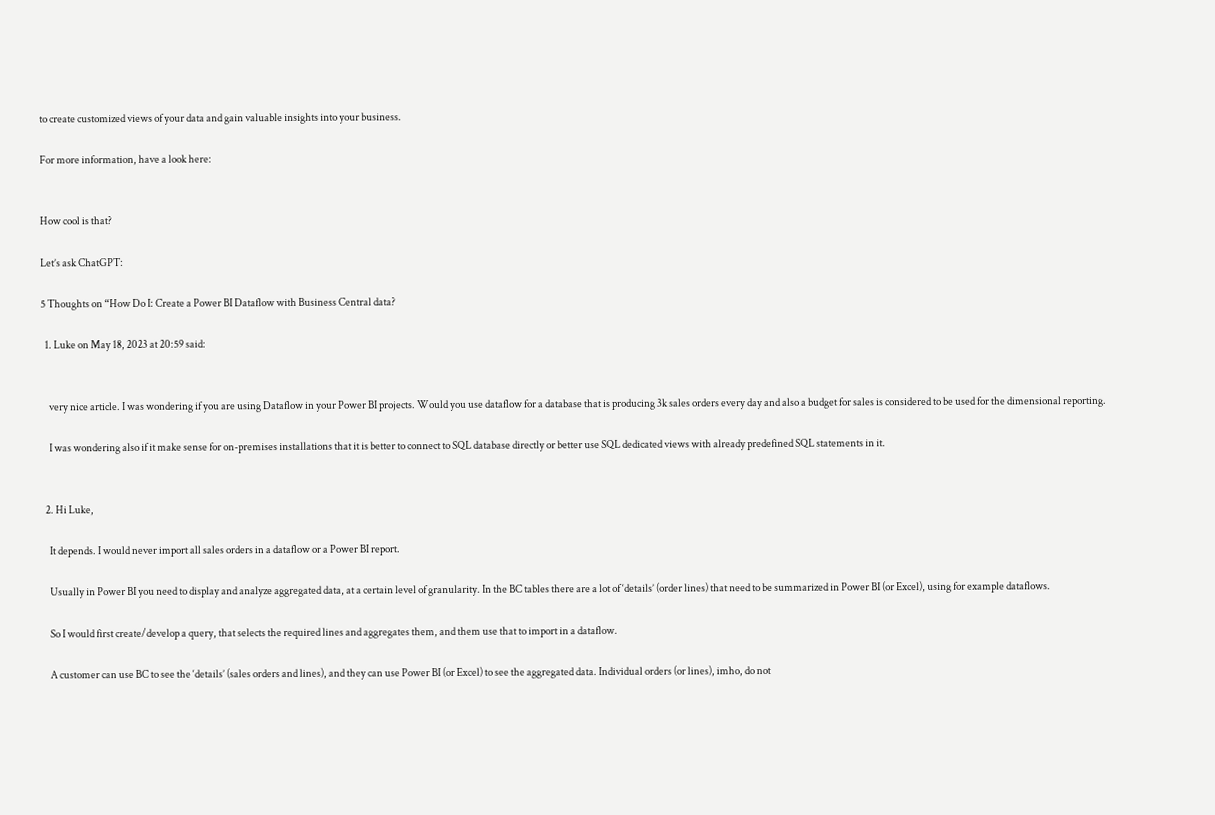to create customized views of your data and gain valuable insights into your business.

For more information, have a look here:


How cool is that?

Let’s ask ChatGPT:

5 Thoughts on “How Do I: Create a Power BI Dataflow with Business Central data?

  1. Luke on May 18, 2023 at 20:59 said:


    very nice article. I was wondering if you are using Dataflow in your Power BI projects. Would you use dataflow for a database that is producing 3k sales orders every day and also a budget for sales is considered to be used for the dimensional reporting.

    I was wondering also if it make sense for on-premises installations that it is better to connect to SQL database directly or better use SQL dedicated views with already predefined SQL statements in it.


  2. Hi Luke,

    It depends. I would never import all sales orders in a dataflow or a Power BI report.

    Usually in Power BI you need to display and analyze aggregated data, at a certain level of granularity. In the BC tables there are a lot of ‘details’ (order lines) that need to be summarized in Power BI (or Excel), using for example dataflows.

    So I would first create/develop a query, that selects the required lines and aggregates them, and them use that to import in a dataflow.

    A customer can use BC to see the ‘details’ (sales orders and lines), and they can use Power BI (or Excel) to see the aggregated data. Individual orders (or lines), imho, do not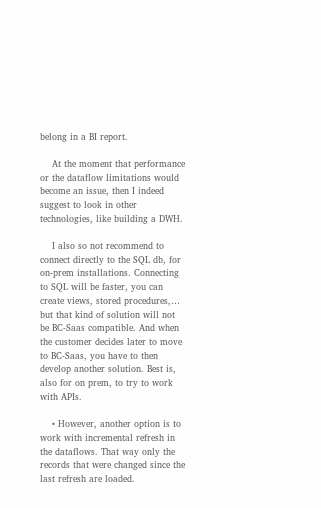belong in a BI report.

    At the moment that performance or the dataflow limitations would become an issue, then I indeed suggest to look in other technologies, like building a DWH.

    I also so not recommend to connect directly to the SQL db, for on-prem installations. Connecting to SQL will be faster, you can create views, stored procedures,… but that kind of solution will not be BC-Saas compatible. And when the customer decides later to move to BC-Saas, you have to then develop another solution. Best is, also for on prem, to try to work with APIs.

    • However, another option is to work with incremental refresh in the dataflows. That way only the records that were changed since the last refresh are loaded.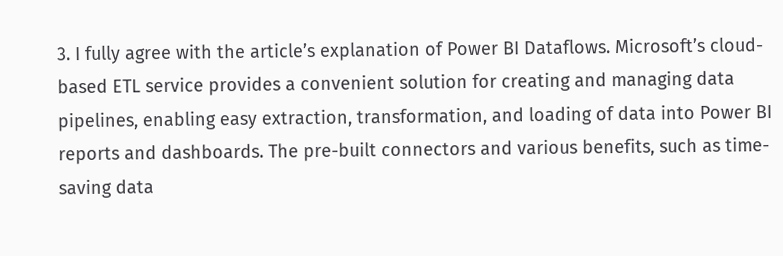3. I fully agree with the article’s explanation of Power BI Dataflows. Microsoft’s cloud-based ETL service provides a convenient solution for creating and managing data pipelines, enabling easy extraction, transformation, and loading of data into Power BI reports and dashboards. The pre-built connectors and various benefits, such as time-saving data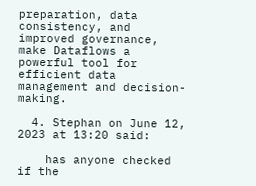preparation, data consistency, and improved governance, make Dataflows a powerful tool for efficient data management and decision-making.

  4. Stephan on June 12, 2023 at 13:20 said:

    has anyone checked if the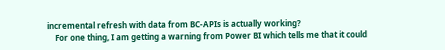incremental refresh with data from BC-APIs is actually working?
    For one thing, I am getting a warning from Power BI which tells me that it could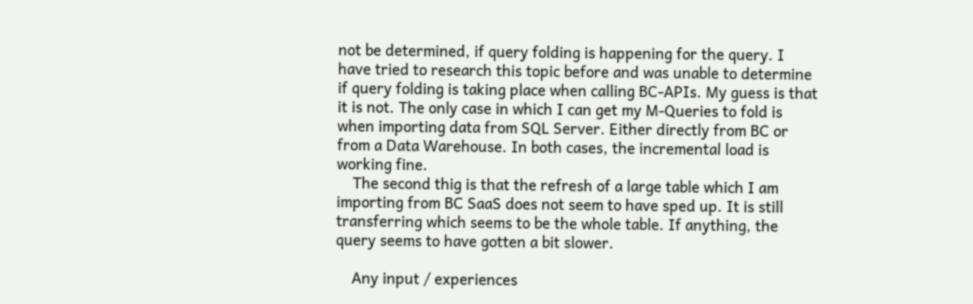not be determined, if query folding is happening for the query. I have tried to research this topic before and was unable to determine if query folding is taking place when calling BC-APIs. My guess is that it is not. The only case in which I can get my M-Queries to fold is when importing data from SQL Server. Either directly from BC or from a Data Warehouse. In both cases, the incremental load is working fine.
    The second thig is that the refresh of a large table which I am importing from BC SaaS does not seem to have sped up. It is still transferring which seems to be the whole table. If anything, the query seems to have gotten a bit slower.

    Any input / experiences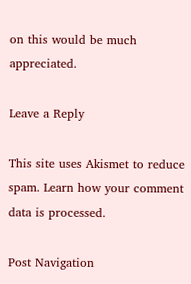on this would be much appreciated.

Leave a Reply

This site uses Akismet to reduce spam. Learn how your comment data is processed.

Post Navigation